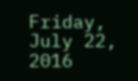Friday, July 22, 2016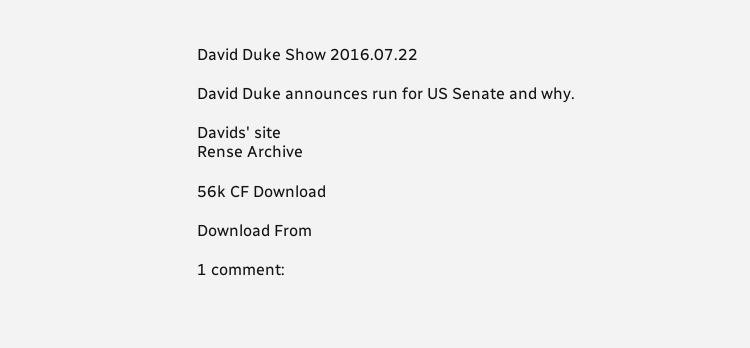David Duke Show 2016.07.22

David Duke announces run for US Senate and why.

Davids' site
Rense Archive

56k CF Download

Download From

1 comment: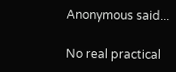Anonymous said...

No real practical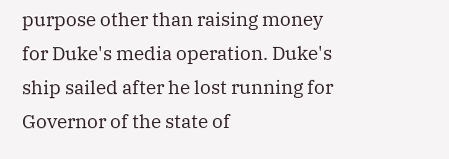purpose other than raising money for Duke's media operation. Duke's ship sailed after he lost running for Governor of the state of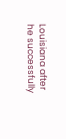Louisiana after he successfully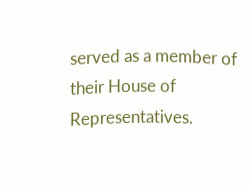served as a member of their House of Representatives.